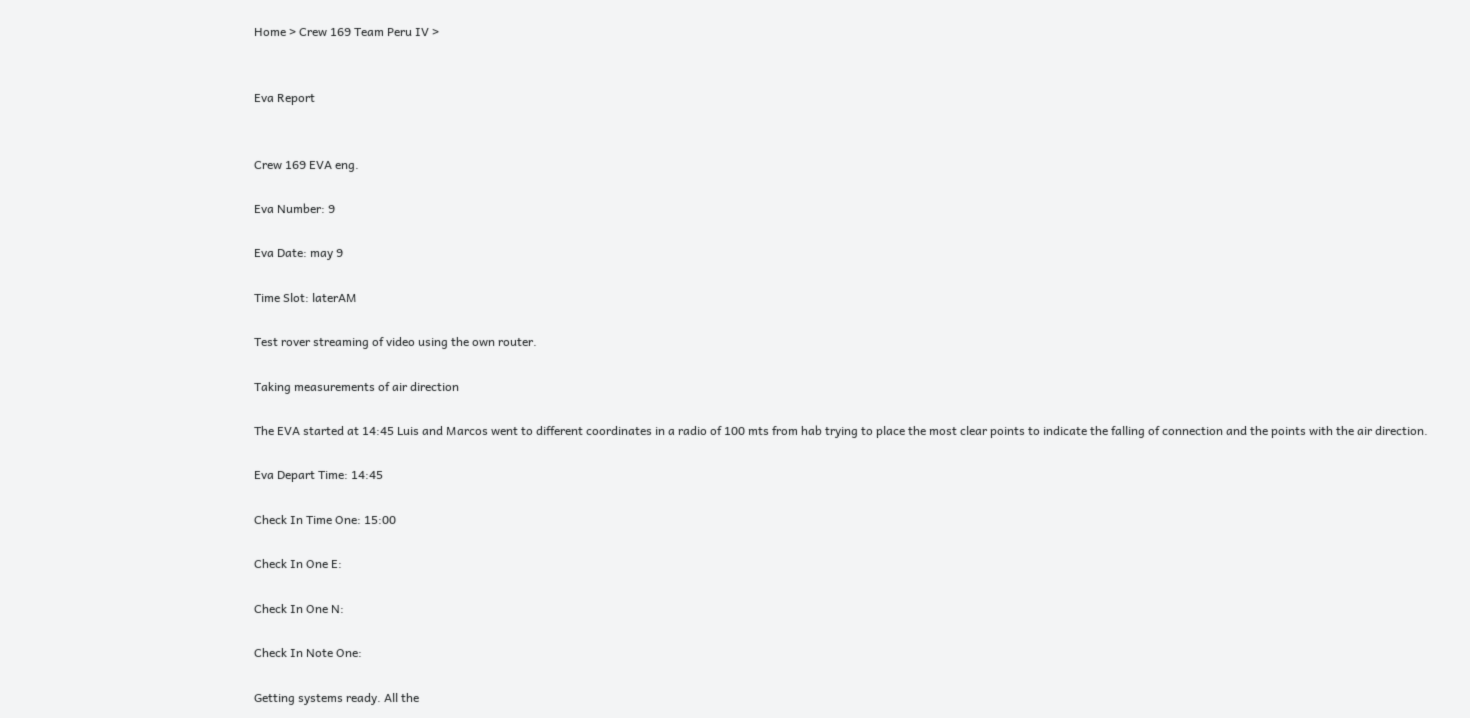Home > Crew 169 Team Peru IV >


Eva Report


Crew 169 EVA eng.

Eva Number: 9

Eva Date: may 9

Time Slot: laterAM

Test rover streaming of video using the own router.

Taking measurements of air direction

The EVA started at 14:45 Luis and Marcos went to different coordinates in a radio of 100 mts from hab trying to place the most clear points to indicate the falling of connection and the points with the air direction.

Eva Depart Time: 14:45

Check In Time One: 15:00

Check In One E:

Check In One N:

Check In Note One:

Getting systems ready. All the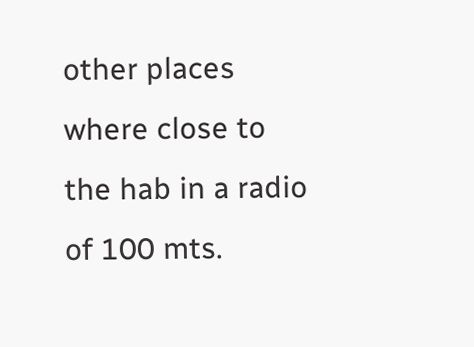other places where close to the hab in a radio of 100 mts.